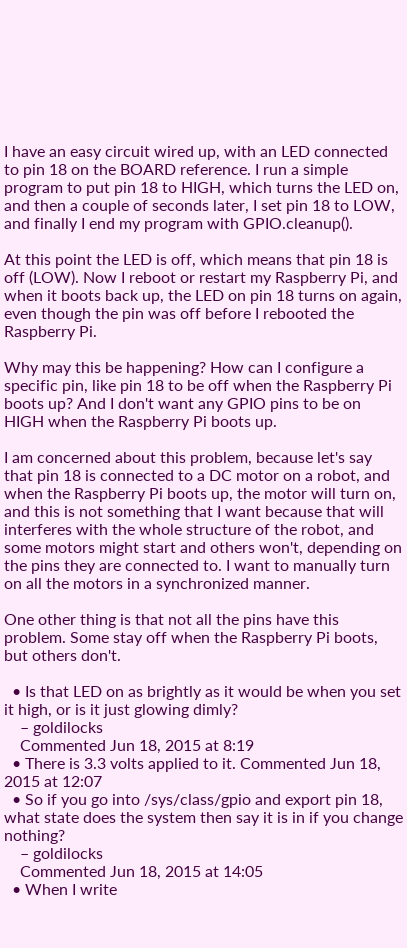I have an easy circuit wired up, with an LED connected to pin 18 on the BOARD reference. I run a simple program to put pin 18 to HIGH, which turns the LED on, and then a couple of seconds later, I set pin 18 to LOW, and finally I end my program with GPIO.cleanup().

At this point the LED is off, which means that pin 18 is off (LOW). Now I reboot or restart my Raspberry Pi, and when it boots back up, the LED on pin 18 turns on again, even though the pin was off before I rebooted the Raspberry Pi.

Why may this be happening? How can I configure a specific pin, like pin 18 to be off when the Raspberry Pi boots up? And I don't want any GPIO pins to be on HIGH when the Raspberry Pi boots up.

I am concerned about this problem, because let's say that pin 18 is connected to a DC motor on a robot, and when the Raspberry Pi boots up, the motor will turn on, and this is not something that I want because that will interferes with the whole structure of the robot, and some motors might start and others won't, depending on the pins they are connected to. I want to manually turn on all the motors in a synchronized manner.

One other thing is that not all the pins have this problem. Some stay off when the Raspberry Pi boots, but others don't.

  • Is that LED on as brightly as it would be when you set it high, or is it just glowing dimly?
    – goldilocks
    Commented Jun 18, 2015 at 8:19
  • There is 3.3 volts applied to it. Commented Jun 18, 2015 at 12:07
  • So if you go into /sys/class/gpio and export pin 18, what state does the system then say it is in if you change nothing?
    – goldilocks
    Commented Jun 18, 2015 at 14:05
  • When I write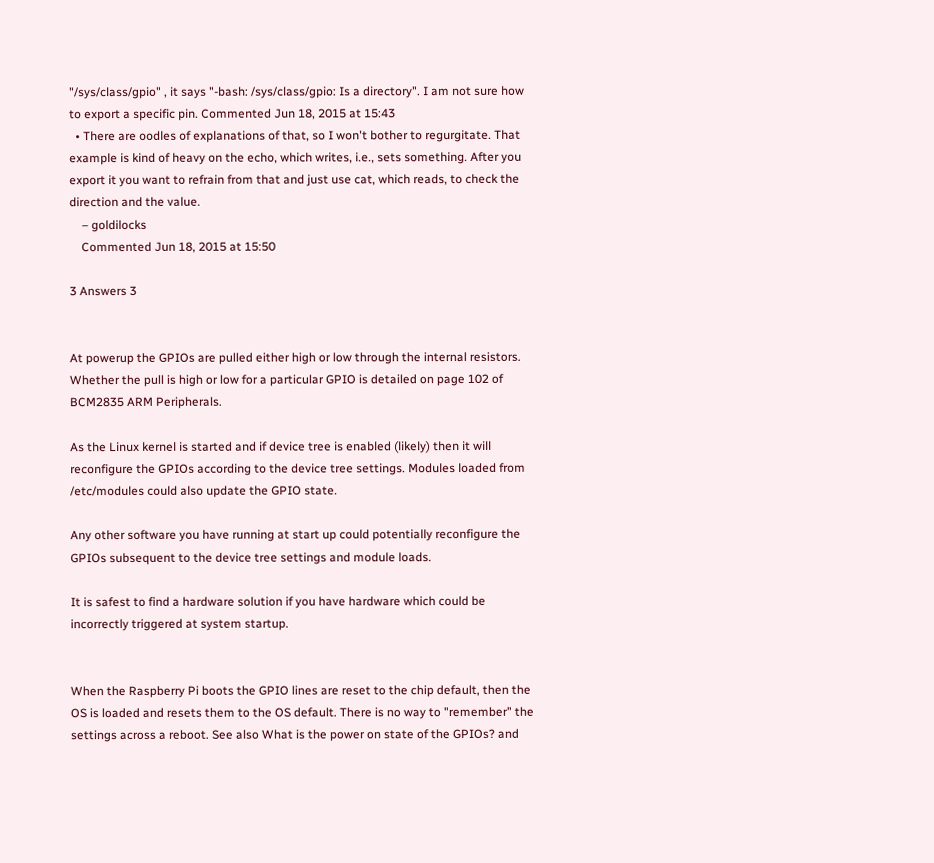"/sys/class/gpio" , it says "-bash: /sys/class/gpio: Is a directory". I am not sure how to export a specific pin. Commented Jun 18, 2015 at 15:43
  • There are oodles of explanations of that, so I won't bother to regurgitate. That example is kind of heavy on the echo, which writes, i.e., sets something. After you export it you want to refrain from that and just use cat, which reads, to check the direction and the value.
    – goldilocks
    Commented Jun 18, 2015 at 15:50

3 Answers 3


At powerup the GPIOs are pulled either high or low through the internal resistors. Whether the pull is high or low for a particular GPIO is detailed on page 102 of BCM2835 ARM Peripherals.

As the Linux kernel is started and if device tree is enabled (likely) then it will reconfigure the GPIOs according to the device tree settings. Modules loaded from /etc/modules could also update the GPIO state.

Any other software you have running at start up could potentially reconfigure the GPIOs subsequent to the device tree settings and module loads.

It is safest to find a hardware solution if you have hardware which could be incorrectly triggered at system startup.


When the Raspberry Pi boots the GPIO lines are reset to the chip default, then the OS is loaded and resets them to the OS default. There is no way to "remember" the settings across a reboot. See also What is the power on state of the GPIOs? and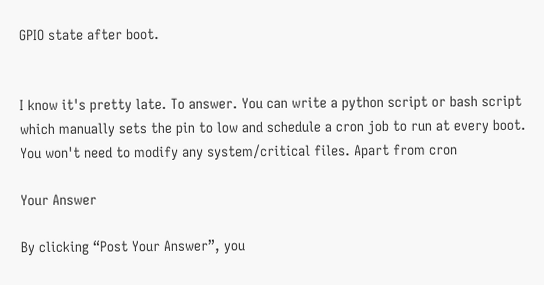GPIO state after boot.


I know it's pretty late. To answer. You can write a python script or bash script which manually sets the pin to low and schedule a cron job to run at every boot. You won't need to modify any system/critical files. Apart from cron

Your Answer

By clicking “Post Your Answer”, you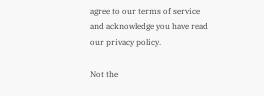agree to our terms of service and acknowledge you have read our privacy policy.

Not the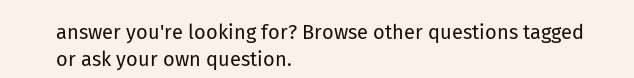answer you're looking for? Browse other questions tagged or ask your own question.